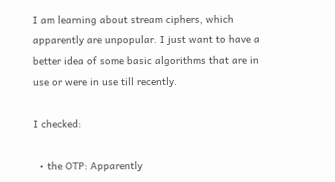I am learning about stream ciphers, which apparently are unpopular. I just want to have a better idea of some basic algorithms that are in use or were in use till recently.

I checked:

  • the OTP: Apparently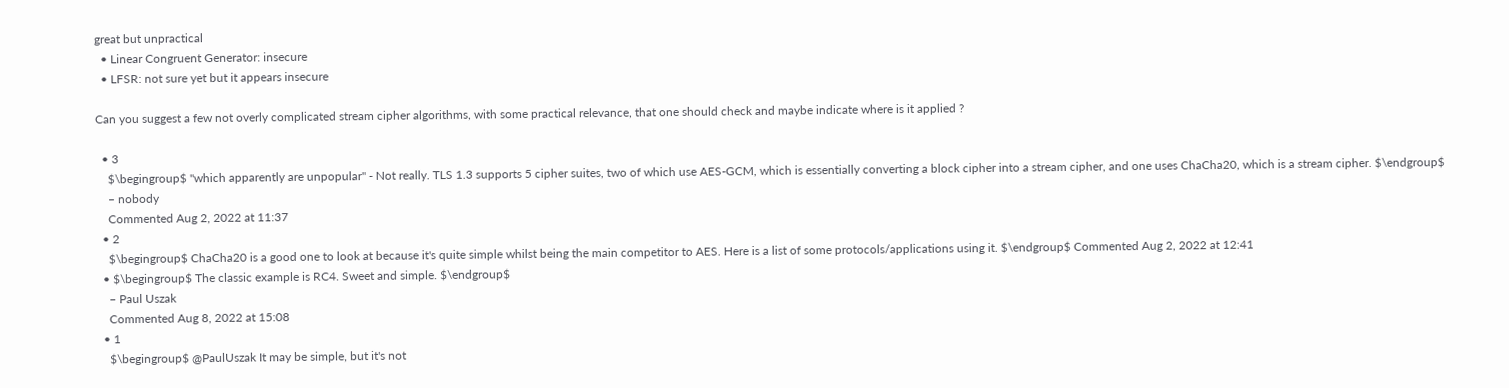great but unpractical
  • Linear Congruent Generator: insecure
  • LFSR: not sure yet but it appears insecure

Can you suggest a few not overly complicated stream cipher algorithms, with some practical relevance, that one should check and maybe indicate where is it applied ?

  • 3
    $\begingroup$ "which apparently are unpopular" - Not really. TLS 1.3 supports 5 cipher suites, two of which use AES-GCM, which is essentially converting a block cipher into a stream cipher, and one uses ChaCha20, which is a stream cipher. $\endgroup$
    – nobody
    Commented Aug 2, 2022 at 11:37
  • 2
    $\begingroup$ ChaCha20 is a good one to look at because it's quite simple whilst being the main competitor to AES. Here is a list of some protocols/applications using it. $\endgroup$ Commented Aug 2, 2022 at 12:41
  • $\begingroup$ The classic example is RC4. Sweet and simple. $\endgroup$
    – Paul Uszak
    Commented Aug 8, 2022 at 15:08
  • 1
    $\begingroup$ @PaulUszak It may be simple, but it's not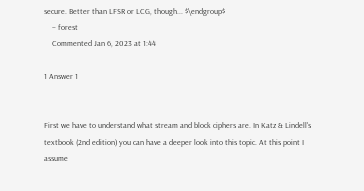secure. Better than LFSR or LCG, though... $\endgroup$
    – forest
    Commented Jan 6, 2023 at 1:44

1 Answer 1


First we have to understand what stream and block ciphers are. In Katz & Lindell's textbook (2nd edition) you can have a deeper look into this topic. At this point I assume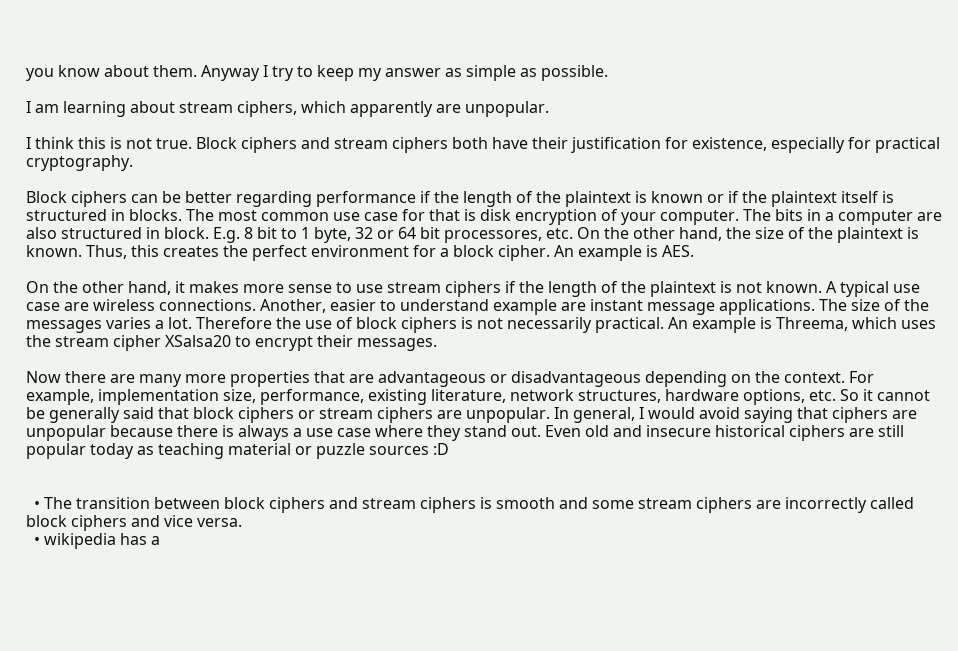you know about them. Anyway I try to keep my answer as simple as possible.

I am learning about stream ciphers, which apparently are unpopular.

I think this is not true. Block ciphers and stream ciphers both have their justification for existence, especially for practical cryptography.

Block ciphers can be better regarding performance if the length of the plaintext is known or if the plaintext itself is structured in blocks. The most common use case for that is disk encryption of your computer. The bits in a computer are also structured in block. E.g. 8 bit to 1 byte, 32 or 64 bit processores, etc. On the other hand, the size of the plaintext is known. Thus, this creates the perfect environment for a block cipher. An example is AES.

On the other hand, it makes more sense to use stream ciphers if the length of the plaintext is not known. A typical use case are wireless connections. Another, easier to understand example are instant message applications. The size of the messages varies a lot. Therefore the use of block ciphers is not necessarily practical. An example is Threema, which uses the stream cipher XSalsa20 to encrypt their messages.

Now there are many more properties that are advantageous or disadvantageous depending on the context. For example, implementation size, performance, existing literature, network structures, hardware options, etc. So it cannot be generally said that block ciphers or stream ciphers are unpopular. In general, I would avoid saying that ciphers are unpopular because there is always a use case where they stand out. Even old and insecure historical ciphers are still popular today as teaching material or puzzle sources :D


  • The transition between block ciphers and stream ciphers is smooth and some stream ciphers are incorrectly called block ciphers and vice versa.
  • wikipedia has a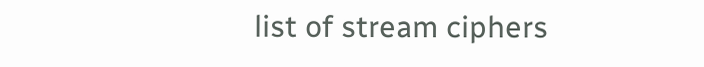list of stream ciphers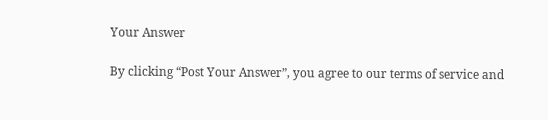Your Answer

By clicking “Post Your Answer”, you agree to our terms of service and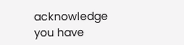acknowledge you have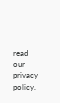read our privacy policy.